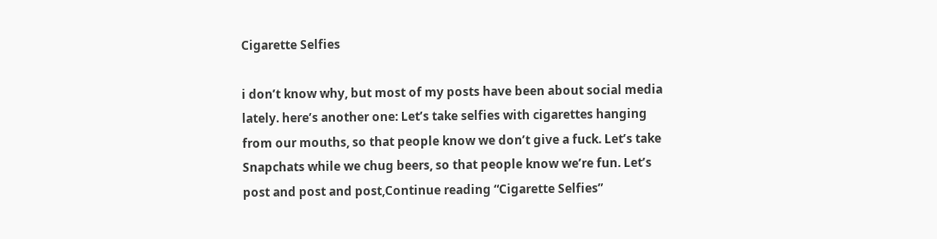Cigarette Selfies

i don’t know why, but most of my posts have been about social media lately. here’s another one: Let’s take selfies with cigarettes hanging from our mouths, so that people know we don’t give a fuck. Let’s take Snapchats while we chug beers, so that people know we’re fun. Let’s post and post and post,Continue reading “Cigarette Selfies”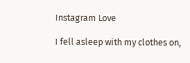Instagram Love

I fell asleep with my clothes on,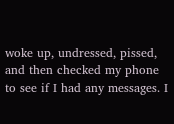woke up, undressed, pissed, and then checked my phone to see if I had any messages. I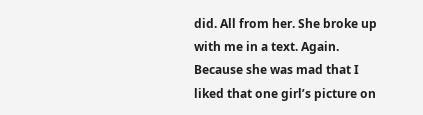did. All from her. She broke up with me in a text. Again. Because she was mad that I liked that one girl’s picture on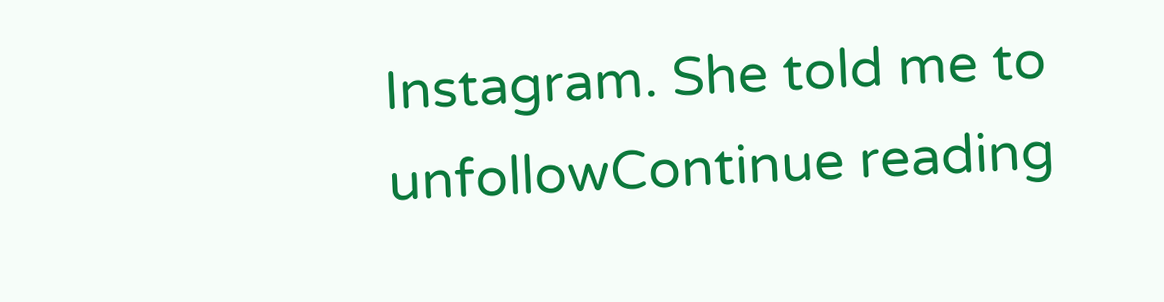Instagram. She told me to unfollowContinue reading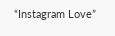“Instagram Love”